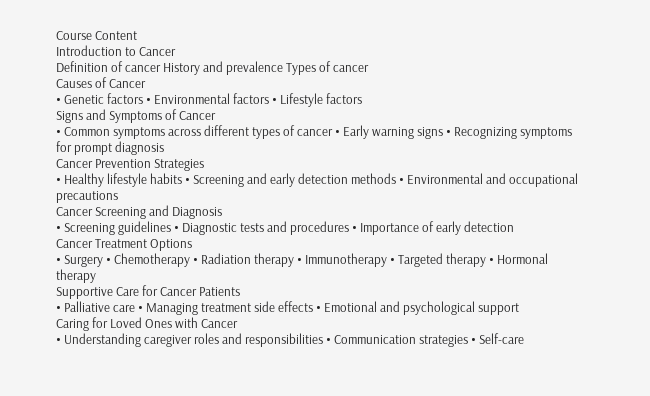Course Content
Introduction to Cancer
Definition of cancer History and prevalence Types of cancer
Causes of Cancer
• Genetic factors • Environmental factors • Lifestyle factors
Signs and Symptoms of Cancer
• Common symptoms across different types of cancer • Early warning signs • Recognizing symptoms for prompt diagnosis
Cancer Prevention Strategies
• Healthy lifestyle habits • Screening and early detection methods • Environmental and occupational precautions
Cancer Screening and Diagnosis
• Screening guidelines • Diagnostic tests and procedures • Importance of early detection
Cancer Treatment Options
• Surgery • Chemotherapy • Radiation therapy • Immunotherapy • Targeted therapy • Hormonal therapy
Supportive Care for Cancer Patients
• Palliative care • Managing treatment side effects • Emotional and psychological support
Caring for Loved Ones with Cancer
• Understanding caregiver roles and responsibilities • Communication strategies • Self-care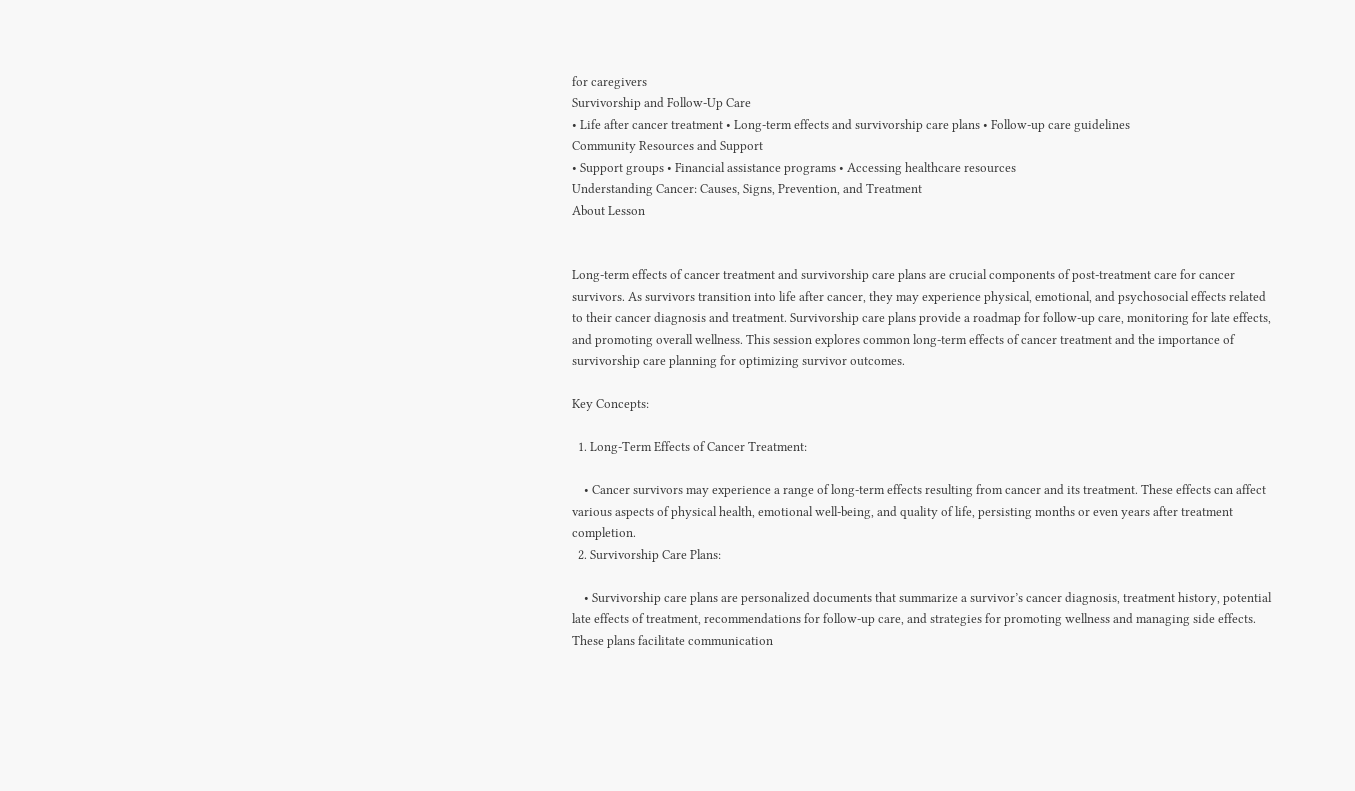for caregivers
Survivorship and Follow-Up Care
• Life after cancer treatment • Long-term effects and survivorship care plans • Follow-up care guidelines
Community Resources and Support
• Support groups • Financial assistance programs • Accessing healthcare resources
Understanding Cancer: Causes, Signs, Prevention, and Treatment
About Lesson


Long-term effects of cancer treatment and survivorship care plans are crucial components of post-treatment care for cancer survivors. As survivors transition into life after cancer, they may experience physical, emotional, and psychosocial effects related to their cancer diagnosis and treatment. Survivorship care plans provide a roadmap for follow-up care, monitoring for late effects, and promoting overall wellness. This session explores common long-term effects of cancer treatment and the importance of survivorship care planning for optimizing survivor outcomes.

Key Concepts:

  1. Long-Term Effects of Cancer Treatment:

    • Cancer survivors may experience a range of long-term effects resulting from cancer and its treatment. These effects can affect various aspects of physical health, emotional well-being, and quality of life, persisting months or even years after treatment completion.
  2. Survivorship Care Plans:

    • Survivorship care plans are personalized documents that summarize a survivor’s cancer diagnosis, treatment history, potential late effects of treatment, recommendations for follow-up care, and strategies for promoting wellness and managing side effects. These plans facilitate communication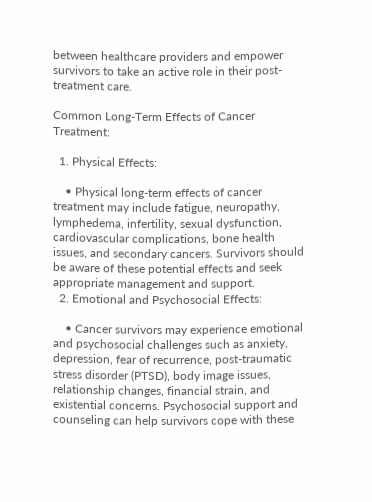between healthcare providers and empower survivors to take an active role in their post-treatment care.

Common Long-Term Effects of Cancer Treatment:

  1. Physical Effects:

    • Physical long-term effects of cancer treatment may include fatigue, neuropathy, lymphedema, infertility, sexual dysfunction, cardiovascular complications, bone health issues, and secondary cancers. Survivors should be aware of these potential effects and seek appropriate management and support.
  2. Emotional and Psychosocial Effects:

    • Cancer survivors may experience emotional and psychosocial challenges such as anxiety, depression, fear of recurrence, post-traumatic stress disorder (PTSD), body image issues, relationship changes, financial strain, and existential concerns. Psychosocial support and counseling can help survivors cope with these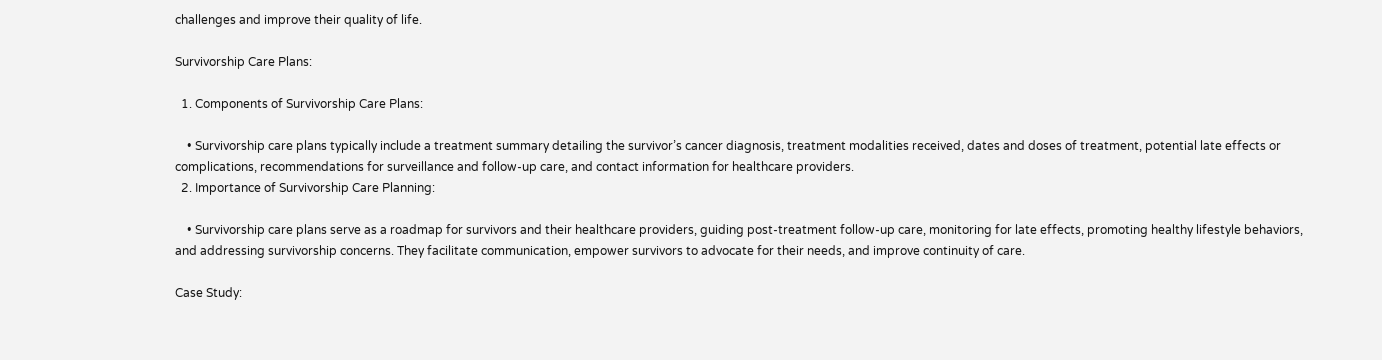challenges and improve their quality of life.

Survivorship Care Plans:

  1. Components of Survivorship Care Plans:

    • Survivorship care plans typically include a treatment summary detailing the survivor’s cancer diagnosis, treatment modalities received, dates and doses of treatment, potential late effects or complications, recommendations for surveillance and follow-up care, and contact information for healthcare providers.
  2. Importance of Survivorship Care Planning:

    • Survivorship care plans serve as a roadmap for survivors and their healthcare providers, guiding post-treatment follow-up care, monitoring for late effects, promoting healthy lifestyle behaviors, and addressing survivorship concerns. They facilitate communication, empower survivors to advocate for their needs, and improve continuity of care.

Case Study: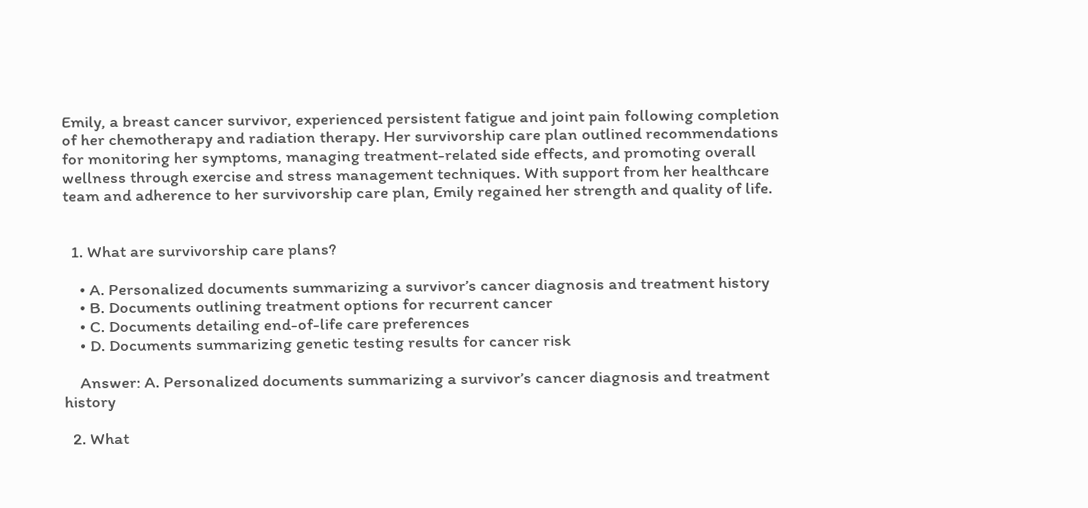Emily, a breast cancer survivor, experienced persistent fatigue and joint pain following completion of her chemotherapy and radiation therapy. Her survivorship care plan outlined recommendations for monitoring her symptoms, managing treatment-related side effects, and promoting overall wellness through exercise and stress management techniques. With support from her healthcare team and adherence to her survivorship care plan, Emily regained her strength and quality of life.


  1. What are survivorship care plans?

    • A. Personalized documents summarizing a survivor’s cancer diagnosis and treatment history
    • B. Documents outlining treatment options for recurrent cancer
    • C. Documents detailing end-of-life care preferences
    • D. Documents summarizing genetic testing results for cancer risk

    Answer: A. Personalized documents summarizing a survivor’s cancer diagnosis and treatment history

  2. What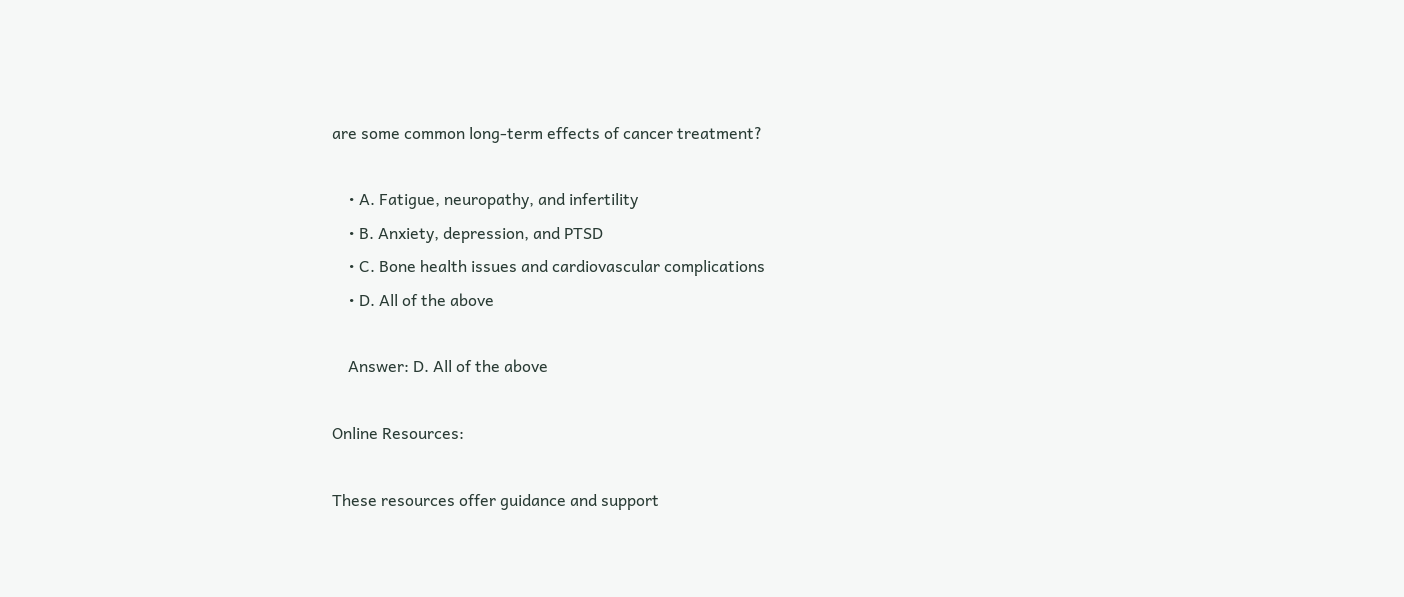are some common long-term effects of cancer treatment?

    • A. Fatigue, neuropathy, and infertility
    • B. Anxiety, depression, and PTSD
    • C. Bone health issues and cardiovascular complications
    • D. All of the above

    Answer: D. All of the above

Online Resources:

These resources offer guidance and support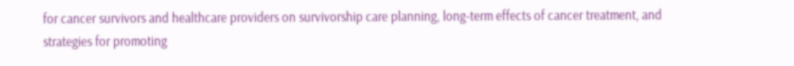for cancer survivors and healthcare providers on survivorship care planning, long-term effects of cancer treatment, and strategies for promoting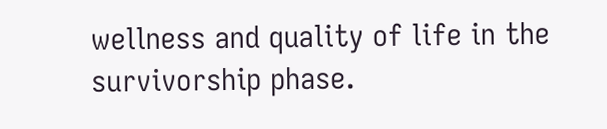wellness and quality of life in the survivorship phase.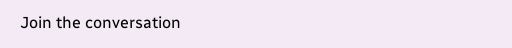Join the conversation